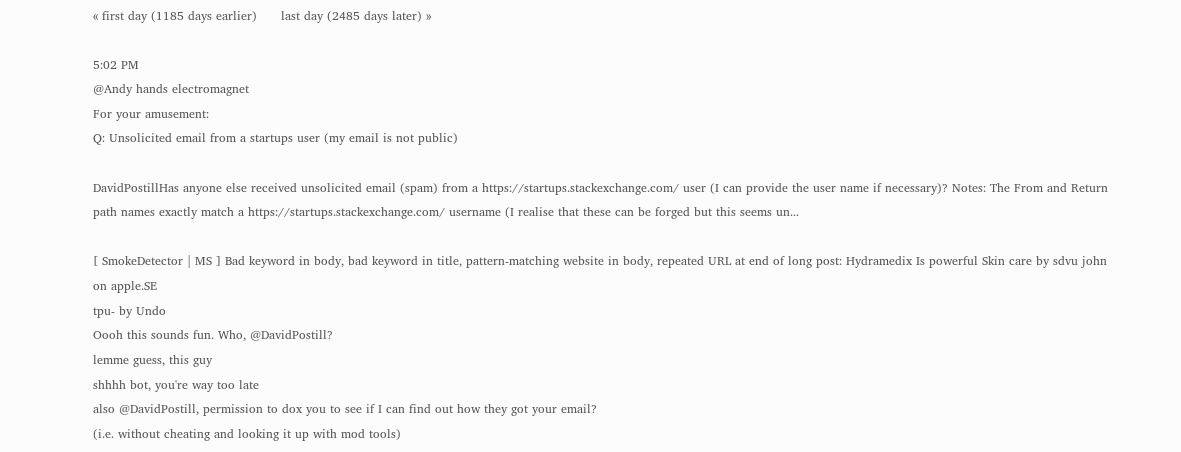« first day (1185 days earlier)      last day (2485 days later) »

5:02 PM
@Andy hands electromagnet
For your amusement:
Q: Unsolicited email from a startups user (my email is not public)

DavidPostillHas anyone else received unsolicited email (spam) from a https://startups.stackexchange.com/ user (I can provide the user name if necessary)? Notes: The From and Return path names exactly match a https://startups.stackexchange.com/ username (I realise that these can be forged but this seems un...

[ SmokeDetector | MS ] Bad keyword in body, bad keyword in title, pattern-matching website in body, repeated URL at end of long post: Hydramedix Is powerful Skin care by sdvu john on apple.SE
tpu- by Undo
Oooh this sounds fun. Who, @DavidPostill?
lemme guess, this guy
shhhh bot, you're way too late
also @DavidPostill, permission to dox you to see if I can find out how they got your email?
(i.e. without cheating and looking it up with mod tools)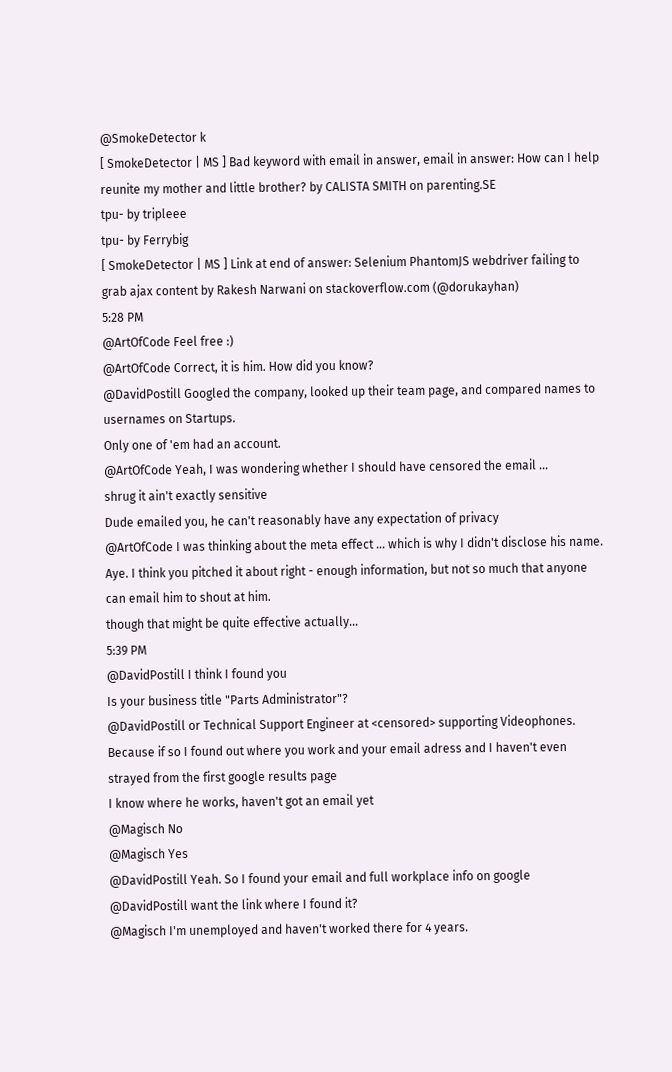@SmokeDetector k
[ SmokeDetector | MS ] Bad keyword with email in answer, email in answer: How can I help reunite my mother and little brother? by CALISTA SMITH on parenting.SE
tpu- by tripleee
tpu- by Ferrybig
[ SmokeDetector | MS ] Link at end of answer: Selenium PhantomJS webdriver failing to grab ajax content by Rakesh Narwani on stackoverflow.com (@dorukayhan)
5:28 PM
@ArtOfCode Feel free :)
@ArtOfCode Correct, it is him. How did you know?
@DavidPostill Googled the company, looked up their team page, and compared names to usernames on Startups.
Only one of 'em had an account.
@ArtOfCode Yeah, I was wondering whether I should have censored the email ...
shrug it ain't exactly sensitive
Dude emailed you, he can't reasonably have any expectation of privacy
@ArtOfCode I was thinking about the meta effect ... which is why I didn't disclose his name.
Aye. I think you pitched it about right - enough information, but not so much that anyone can email him to shout at him.
though that might be quite effective actually...
5:39 PM
@DavidPostill I think I found you
Is your business title "Parts Administrator"?
@DavidPostill or Technical Support Engineer at <censored> supporting Videophones.
Because if so I found out where you work and your email adress and I haven't even strayed from the first google results page
I know where he works, haven't got an email yet
@Magisch No
@Magisch Yes
@DavidPostill Yeah. So I found your email and full workplace info on google
@DavidPostill want the link where I found it?
@Magisch I'm unemployed and haven't worked there for 4 years.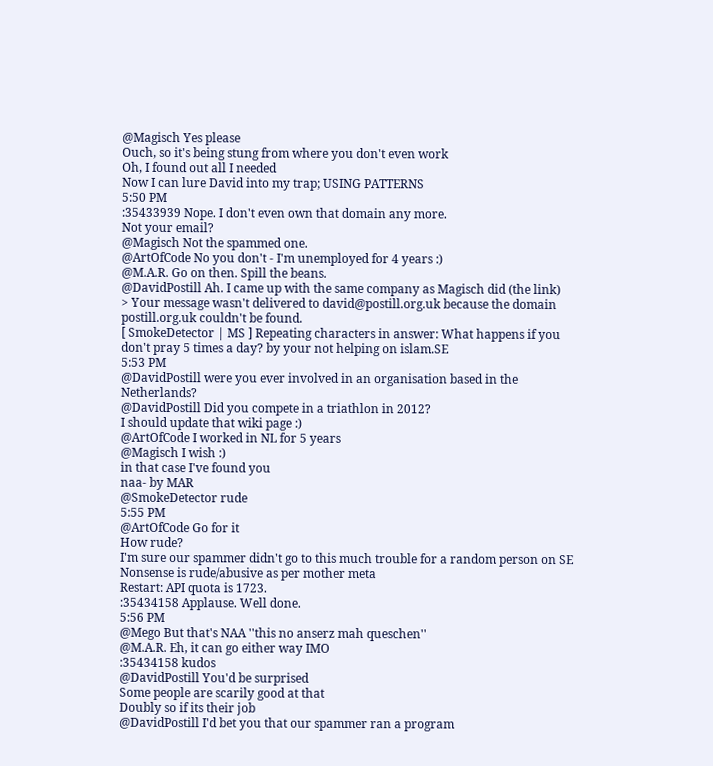@Magisch Yes please
Ouch, so it's being stung from where you don't even work
Oh, I found out all I needed
Now I can lure David into my trap; USING PATTERNS
5:50 PM
:35433939 Nope. I don't even own that domain any more.
Not your email?
@Magisch Not the spammed one.
@ArtOfCode No you don't - I'm unemployed for 4 years :)
@M.A.R. Go on then. Spill the beans.
@DavidPostill Ah. I came up with the same company as Magisch did (the link)
> Your message wasn't delivered to david@postill.org.uk because the domain postill.org.uk couldn't be found.
[ SmokeDetector | MS ] Repeating characters in answer: What happens if you don't pray 5 times a day? by your not helping on islam.SE
5:53 PM
@DavidPostill were you ever involved in an organisation based in the Netherlands?
@DavidPostill Did you compete in a triathlon in 2012?
I should update that wiki page :)
@ArtOfCode I worked in NL for 5 years
@Magisch I wish :)
in that case I've found you
naa- by MAR
@SmokeDetector rude
5:55 PM
@ArtOfCode Go for it
How rude?
I'm sure our spammer didn't go to this much trouble for a random person on SE
Nonsense is rude/abusive as per mother meta
Restart: API quota is 1723.
:35434158 Applause. Well done.
5:56 PM
@Mego But that's NAA ''this no anserz mah queschen''
@M.A.R. Eh, it can go either way IMO
:35434158 kudos
@DavidPostill You'd be surprised
Some people are scarily good at that
Doubly so if its their job
@DavidPostill I'd bet you that our spammer ran a program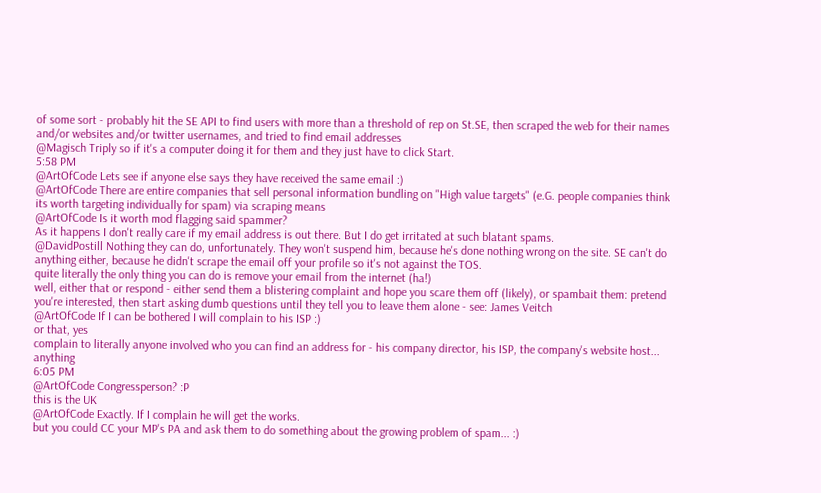of some sort - probably hit the SE API to find users with more than a threshold of rep on St.SE, then scraped the web for their names and/or websites and/or twitter usernames, and tried to find email addresses
@Magisch Triply so if it's a computer doing it for them and they just have to click Start.
5:58 PM
@ArtOfCode Lets see if anyone else says they have received the same email :)
@ArtOfCode There are entire companies that sell personal information bundling on "High value targets" (e.G. people companies think its worth targeting individually for spam) via scraping means
@ArtOfCode Is it worth mod flagging said spammer?
As it happens I don't really care if my email address is out there. But I do get irritated at such blatant spams.
@DavidPostill Nothing they can do, unfortunately. They won't suspend him, because he's done nothing wrong on the site. SE can't do anything either, because he didn't scrape the email off your profile so it's not against the TOS.
quite literally the only thing you can do is remove your email from the internet (ha!)
well, either that or respond - either send them a blistering complaint and hope you scare them off (likely), or spambait them: pretend you're interested, then start asking dumb questions until they tell you to leave them alone - see: James Veitch
@ArtOfCode If I can be bothered I will complain to his ISP :)
or that, yes
complain to literally anyone involved who you can find an address for - his company director, his ISP, the company's website host... anything
6:05 PM
@ArtOfCode Congressperson? :P
this is the UK
@ArtOfCode Exactly. If I complain he will get the works.
but you could CC your MP's PA and ask them to do something about the growing problem of spam... :)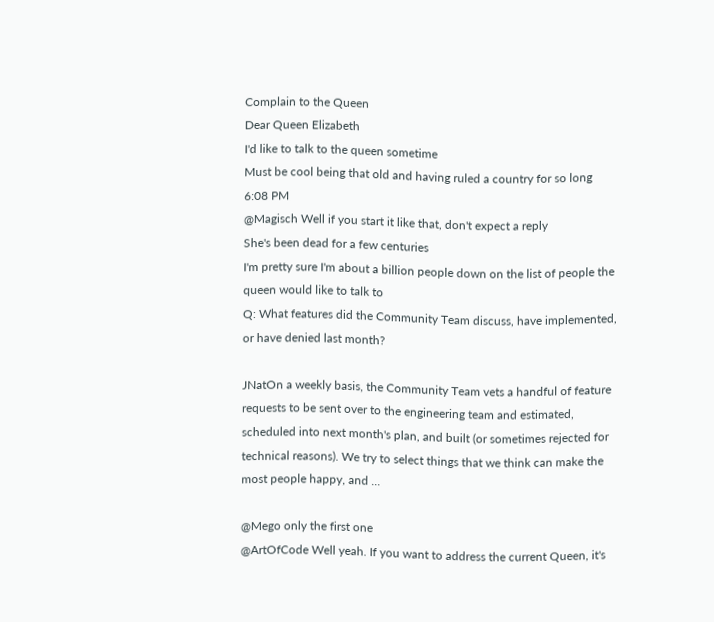Complain to the Queen
Dear Queen Elizabeth
I'd like to talk to the queen sometime
Must be cool being that old and having ruled a country for so long
6:08 PM
@Magisch Well if you start it like that, don't expect a reply
She's been dead for a few centuries
I'm pretty sure I'm about a billion people down on the list of people the queen would like to talk to
Q: What features did the Community Team discuss, have implemented, or have denied last month?

JNatOn a weekly basis, the Community Team vets a handful of feature requests to be sent over to the engineering team and estimated, scheduled into next month's plan, and built (or sometimes rejected for technical reasons). We try to select things that we think can make the most people happy, and ...

@Mego only the first one
@ArtOfCode Well yeah. If you want to address the current Queen, it's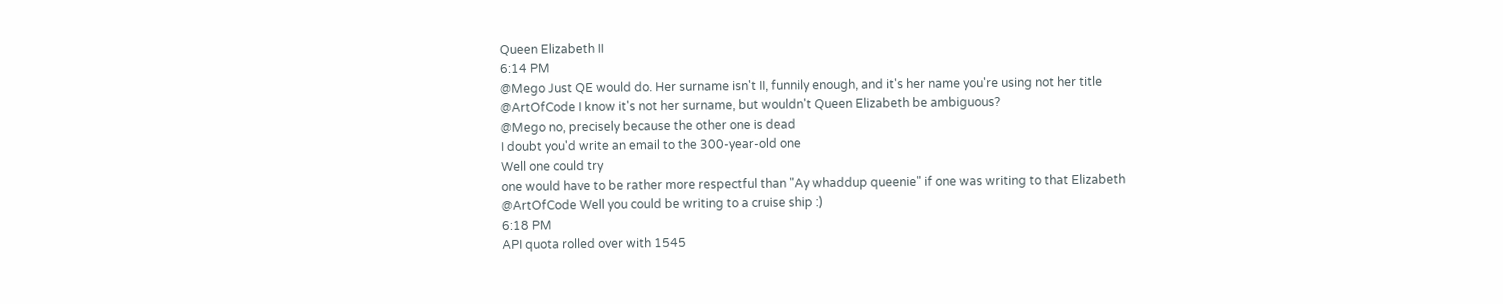Queen Elizabeth II
6:14 PM
@Mego Just QE would do. Her surname isn't II, funnily enough, and it's her name you're using not her title
@ArtOfCode I know it's not her surname, but wouldn't Queen Elizabeth be ambiguous?
@Mego no, precisely because the other one is dead
I doubt you'd write an email to the 300-year-old one
Well one could try
one would have to be rather more respectful than "Ay whaddup queenie" if one was writing to that Elizabeth
@ArtOfCode Well you could be writing to a cruise ship :)
6:18 PM
API quota rolled over with 1545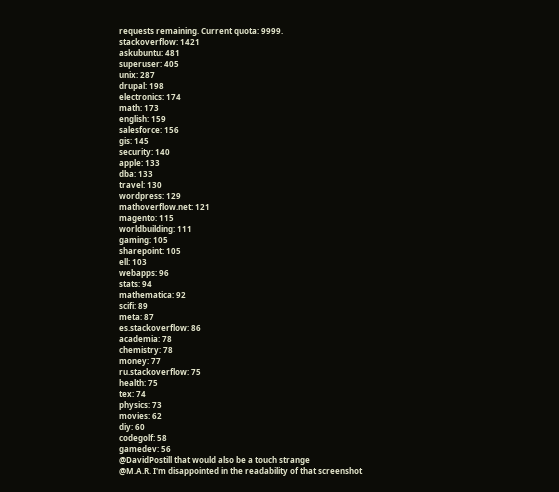requests remaining. Current quota: 9999.
stackoverflow: 1421
askubuntu: 481
superuser: 405
unix: 287
drupal: 198
electronics: 174
math: 173
english: 159
salesforce: 156
gis: 145
security: 140
apple: 133
dba: 133
travel: 130
wordpress: 129
mathoverflow.net: 121
magento: 115
worldbuilding: 111
gaming: 105
sharepoint: 105
ell: 103
webapps: 96
stats: 94
mathematica: 92
scifi: 89
meta: 87
es.stackoverflow: 86
academia: 78
chemistry: 78
money: 77
ru.stackoverflow: 75
health: 75
tex: 74
physics: 73
movies: 62
diy: 60
codegolf: 58
gamedev: 56
@DavidPostill that would also be a touch strange
@M.A.R. I'm disappointed in the readability of that screenshot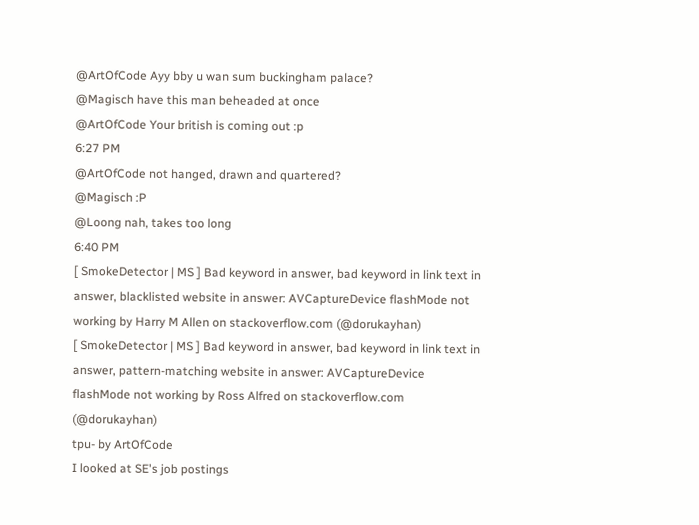@ArtOfCode Ayy bby u wan sum buckingham palace?
@Magisch have this man beheaded at once
@ArtOfCode Your british is coming out :p
6:27 PM
@ArtOfCode not hanged, drawn and quartered?
@Magisch :P
@Loong nah, takes too long
6:40 PM
[ SmokeDetector | MS ] Bad keyword in answer, bad keyword in link text in answer, blacklisted website in answer: AVCaptureDevice flashMode not working by Harry M Allen on stackoverflow.com (@dorukayhan)
[ SmokeDetector | MS ] Bad keyword in answer, bad keyword in link text in answer, pattern-matching website in answer: AVCaptureDevice flashMode not working by Ross Alfred on stackoverflow.com (@dorukayhan)
tpu- by ArtOfCode
I looked at SE's job postings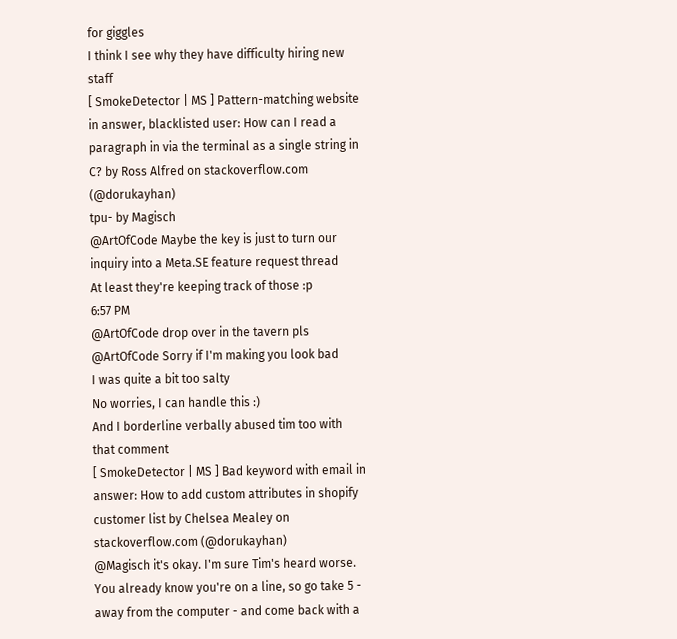for giggles
I think I see why they have difficulty hiring new staff
[ SmokeDetector | MS ] Pattern-matching website in answer, blacklisted user: How can I read a paragraph in via the terminal as a single string in C? by Ross Alfred on stackoverflow.com (@dorukayhan)
tpu- by Magisch
@ArtOfCode Maybe the key is just to turn our inquiry into a Meta.SE feature request thread
At least they're keeping track of those :p
6:57 PM
@ArtOfCode drop over in the tavern pls
@ArtOfCode Sorry if I'm making you look bad
I was quite a bit too salty
No worries, I can handle this :)
And I borderline verbally abused tim too with that comment
[ SmokeDetector | MS ] Bad keyword with email in answer: How to add custom attributes in shopify customer list by Chelsea Mealey on stackoverflow.com (@dorukayhan)
@Magisch it's okay. I'm sure Tim's heard worse. You already know you're on a line, so go take 5 - away from the computer - and come back with a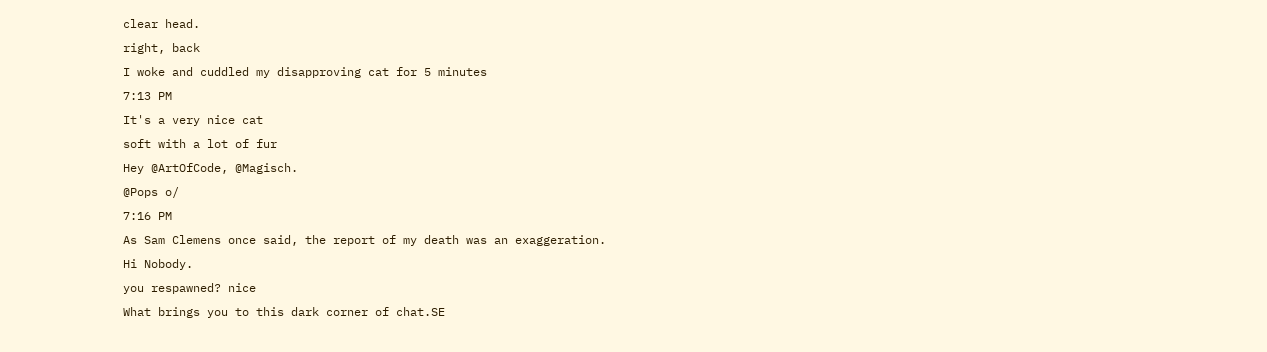clear head.
right, back
I woke and cuddled my disapproving cat for 5 minutes
7:13 PM
It's a very nice cat
soft with a lot of fur
Hey @ArtOfCode, @Magisch.
@Pops o/
7:16 PM
As Sam Clemens once said, the report of my death was an exaggeration.
Hi Nobody.
you respawned? nice
What brings you to this dark corner of chat.SE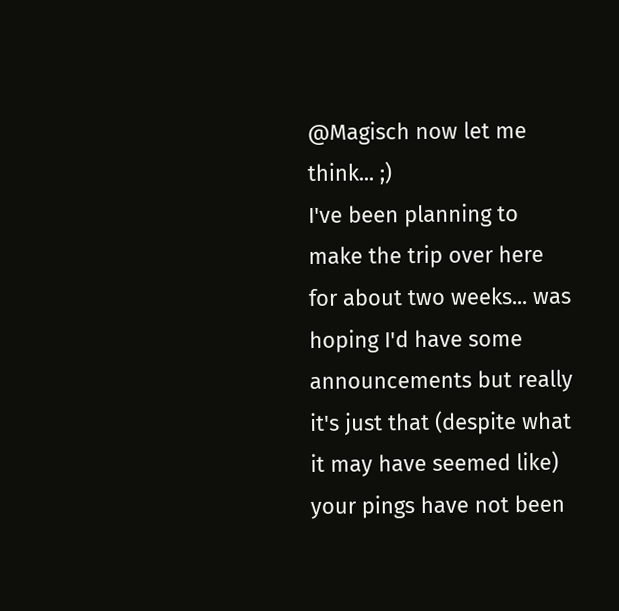@Magisch now let me think... ;)
I've been planning to make the trip over here for about two weeks... was hoping I'd have some announcements but really it's just that (despite what it may have seemed like) your pings have not been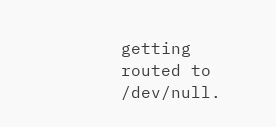getting routed to /dev/null.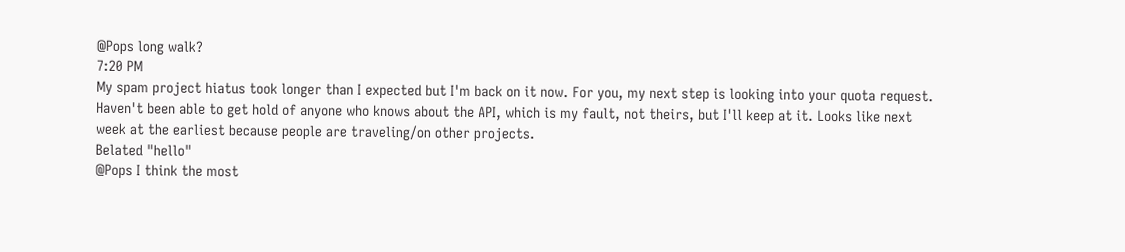@Pops long walk?
7:20 PM
My spam project hiatus took longer than I expected but I'm back on it now. For you, my next step is looking into your quota request. Haven't been able to get hold of anyone who knows about the API, which is my fault, not theirs, but I'll keep at it. Looks like next week at the earliest because people are traveling/on other projects.
Belated "hello"
@Pops I think the most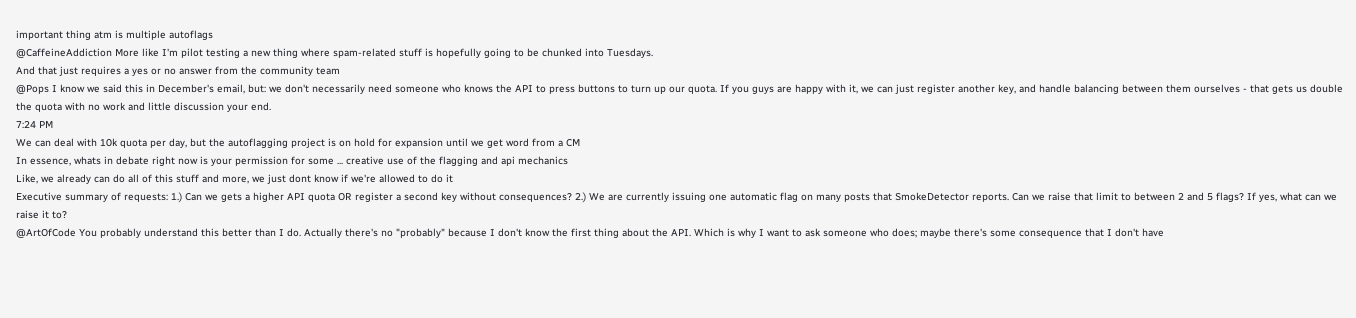important thing atm is multiple autoflags
@CaffeineAddiction More like I'm pilot testing a new thing where spam-related stuff is hopefully going to be chunked into Tuesdays.
And that just requires a yes or no answer from the community team
@Pops I know we said this in December's email, but: we don't necessarily need someone who knows the API to press buttons to turn up our quota. If you guys are happy with it, we can just register another key, and handle balancing between them ourselves - that gets us double the quota with no work and little discussion your end.
7:24 PM
We can deal with 10k quota per day, but the autoflagging project is on hold for expansion until we get word from a CM
In essence, whats in debate right now is your permission for some ... creative use of the flagging and api mechanics
Like, we already can do all of this stuff and more, we just dont know if we're allowed to do it
Executive summary of requests: 1.) Can we gets a higher API quota OR register a second key without consequences? 2.) We are currently issuing one automatic flag on many posts that SmokeDetector reports. Can we raise that limit to between 2 and 5 flags? If yes, what can we raise it to?
@ArtOfCode You probably understand this better than I do. Actually there's no "probably" because I don't know the first thing about the API. Which is why I want to ask someone who does; maybe there's some consequence that I don't have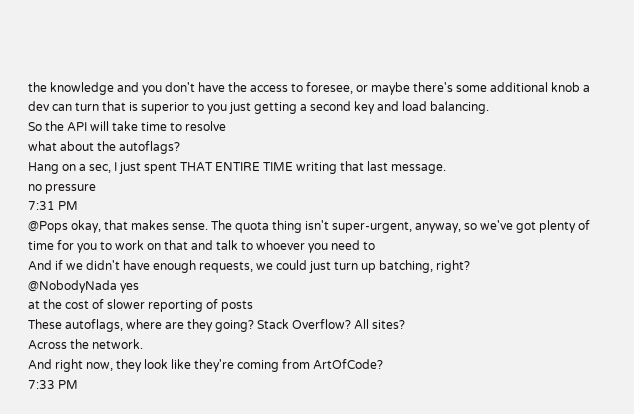the knowledge and you don't have the access to foresee, or maybe there's some additional knob a dev can turn that is superior to you just getting a second key and load balancing.
So the API will take time to resolve
what about the autoflags?
Hang on a sec, I just spent THAT ENTIRE TIME writing that last message.
no pressure
7:31 PM
@Pops okay, that makes sense. The quota thing isn't super-urgent, anyway, so we've got plenty of time for you to work on that and talk to whoever you need to
And if we didn't have enough requests, we could just turn up batching, right?
@NobodyNada yes
at the cost of slower reporting of posts
These autoflags, where are they going? Stack Overflow? All sites?
Across the network.
And right now, they look like they're coming from ArtOfCode?
7:33 PM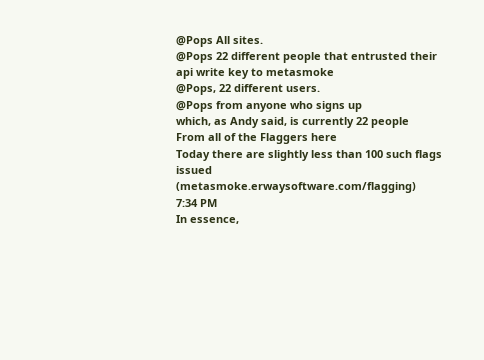@Pops All sites.
@Pops 22 different people that entrusted their api write key to metasmoke
@Pops, 22 different users.
@Pops from anyone who signs up
which, as Andy said, is currently 22 people
From all of the Flaggers here
Today there are slightly less than 100 such flags issued (metasmoke.erwaysoftware.com/flagging)
7:34 PM
In essence,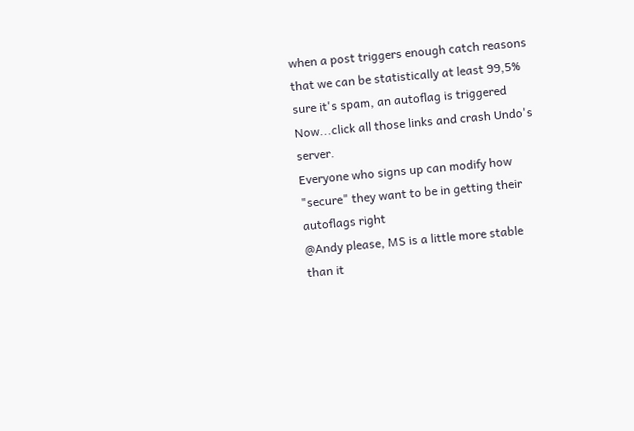when a post triggers enough catch reasons that we can be statistically at least 99,5% sure it's spam, an autoflag is triggered
Now...click all those links and crash Undo's server.
Everyone who signs up can modify how "secure" they want to be in getting their autoflags right
@Andy please, MS is a little more stable than it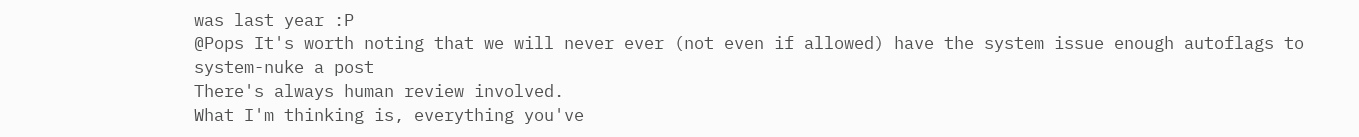was last year :P
@Pops It's worth noting that we will never ever (not even if allowed) have the system issue enough autoflags to system-nuke a post
There's always human review involved.
What I'm thinking is, everything you've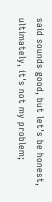said sounds good, but let's be honest, ultimately, it's not my problem;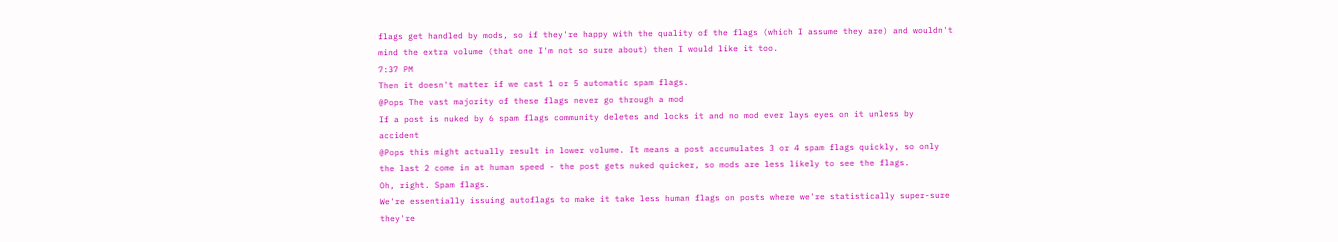flags get handled by mods, so if they're happy with the quality of the flags (which I assume they are) and wouldn't mind the extra volume (that one I'm not so sure about) then I would like it too.
7:37 PM
Then it doesn't matter if we cast 1 or 5 automatic spam flags.
@Pops The vast majority of these flags never go through a mod
If a post is nuked by 6 spam flags community deletes and locks it and no mod ever lays eyes on it unless by accident
@Pops this might actually result in lower volume. It means a post accumulates 3 or 4 spam flags quickly, so only the last 2 come in at human speed - the post gets nuked quicker, so mods are less likely to see the flags.
Oh, right. Spam flags.
We're essentially issuing autoflags to make it take less human flags on posts where we're statistically super-sure they're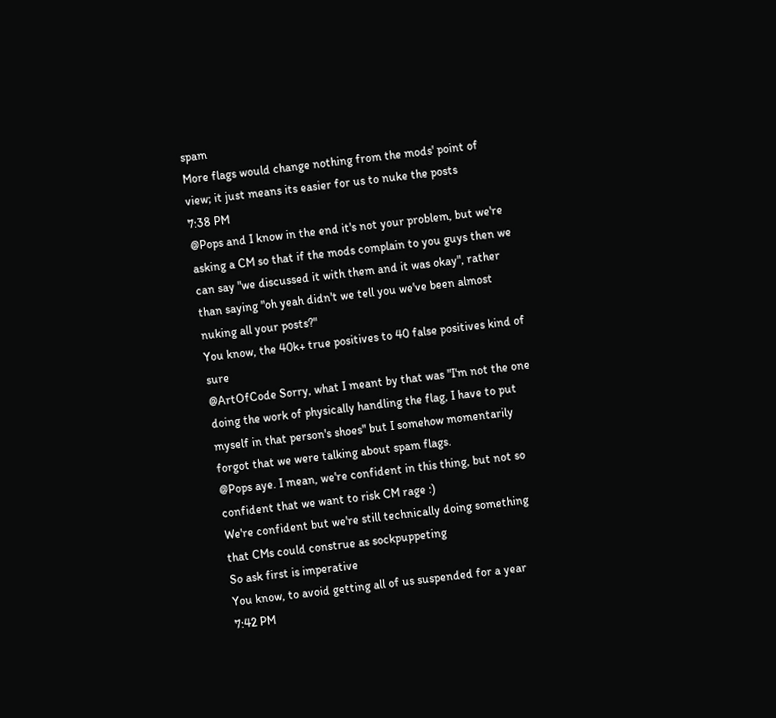spam
More flags would change nothing from the mods' point of view; it just means its easier for us to nuke the posts
7:38 PM
@Pops and I know in the end it's not your problem, but we're asking a CM so that if the mods complain to you guys then we can say "we discussed it with them and it was okay", rather than saying "oh yeah didn't we tell you we've been almost nuking all your posts?"
You know, the 40k+ true positives to 40 false positives kind of sure
@ArtOfCode Sorry, what I meant by that was "I'm not the one doing the work of physically handling the flag, I have to put myself in that person's shoes" but I somehow momentarily forgot that we were talking about spam flags.
@Pops aye. I mean, we're confident in this thing, but not so confident that we want to risk CM rage :)
We're confident but we're still technically doing something that CMs could construe as sockpuppeting
So ask first is imperative
You know, to avoid getting all of us suspended for a year
7:42 PM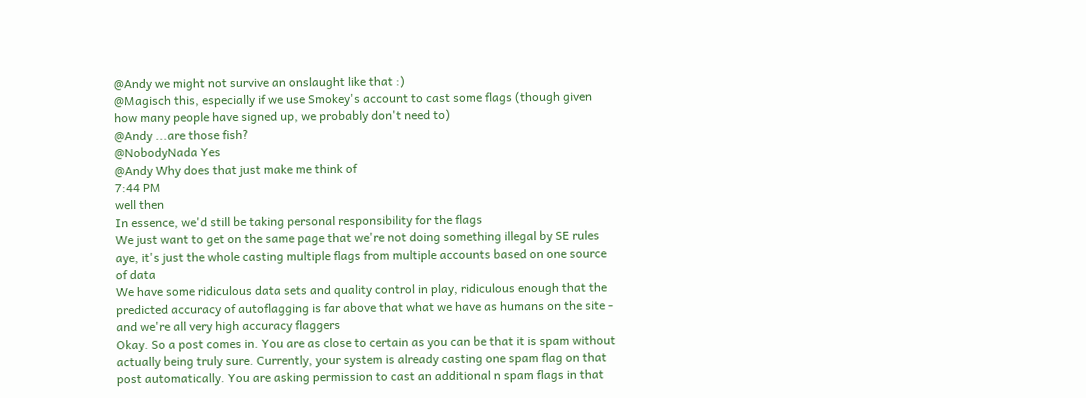@Andy we might not survive an onslaught like that :)
@Magisch this, especially if we use Smokey's account to cast some flags (though given how many people have signed up, we probably don't need to)
@Andy ...are those fish?
@NobodyNada Yes
@Andy Why does that just make me think of
7:44 PM
well then
In essence, we'd still be taking personal responsibility for the flags
We just want to get on the same page that we're not doing something illegal by SE rules
aye, it's just the whole casting multiple flags from multiple accounts based on one source of data
We have some ridiculous data sets and quality control in play, ridiculous enough that the predicted accuracy of autoflagging is far above that what we have as humans on the site - and we're all very high accuracy flaggers
Okay. So a post comes in. You are as close to certain as you can be that it is spam without actually being truly sure. Currently, your system is already casting one spam flag on that post automatically. You are asking permission to cast an additional n spam flags in that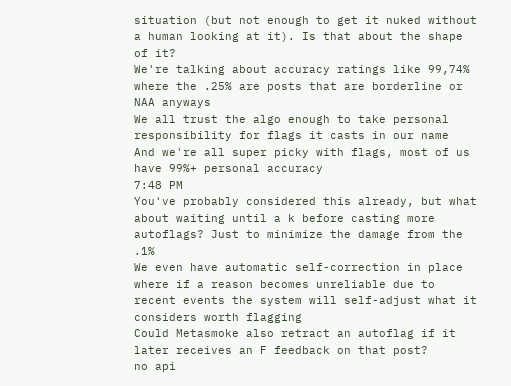situation (but not enough to get it nuked without a human looking at it). Is that about the shape of it?
We're talking about accuracy ratings like 99,74% where the .25% are posts that are borderline or NAA anyways
We all trust the algo enough to take personal responsibility for flags it casts in our name
And we're all super picky with flags, most of us have 99%+ personal accuracy
7:48 PM
You've probably considered this already, but what about waiting until a k before casting more autoflags? Just to minimize the damage from the .1%
We even have automatic self-correction in place where if a reason becomes unreliable due to recent events the system will self-adjust what it considers worth flagging
Could Metasmoke also retract an autoflag if it later receives an F feedback on that post?
no api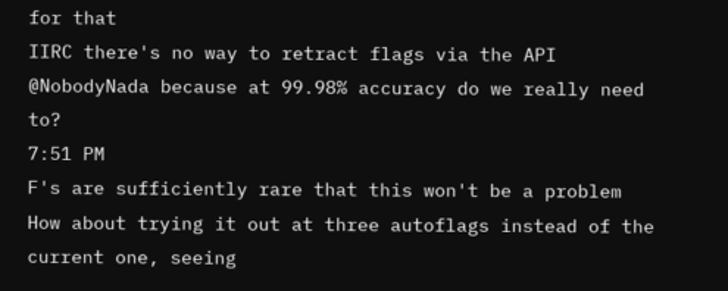for that
IIRC there's no way to retract flags via the API
@NobodyNada because at 99.98% accuracy do we really need to?
7:51 PM
F's are sufficiently rare that this won't be a problem
How about trying it out at three autoflags instead of the current one, seeing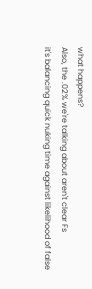what happens?
Also, the .02% we're talking about aren't clear Fs
it's balancing quick nuking time against likelihood of false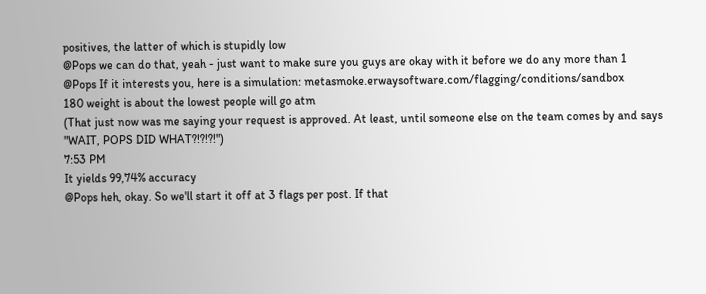positives, the latter of which is stupidly low
@Pops we can do that, yeah - just want to make sure you guys are okay with it before we do any more than 1
@Pops If it interests you, here is a simulation: metasmoke.erwaysoftware.com/flagging/conditions/sandbox
180 weight is about the lowest people will go atm
(That just now was me saying your request is approved. At least, until someone else on the team comes by and says "WAIT, POPS DID WHAT?!?!?!")
7:53 PM
It yields 99,74% accuracy
@Pops heh, okay. So we'll start it off at 3 flags per post. If that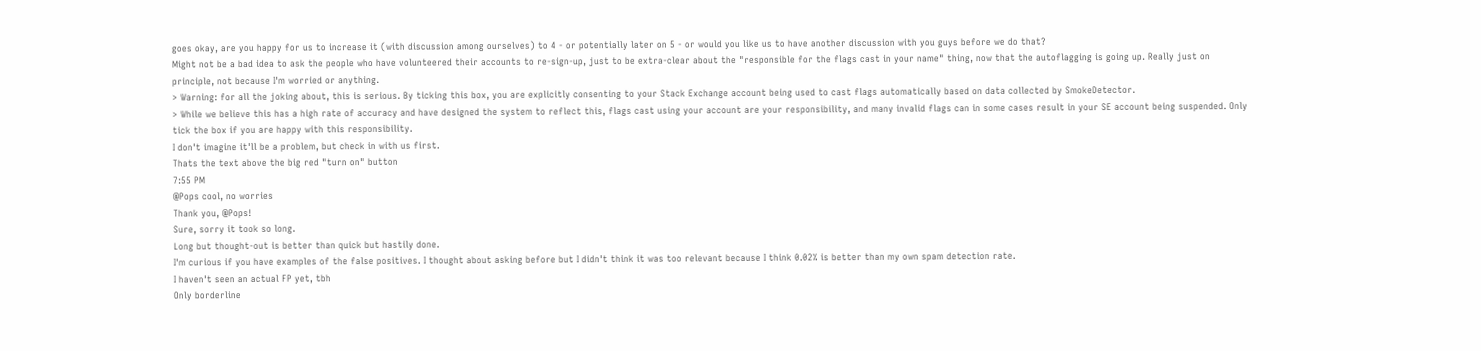goes okay, are you happy for us to increase it (with discussion among ourselves) to 4 - or potentially later on 5 - or would you like us to have another discussion with you guys before we do that?
Might not be a bad idea to ask the people who have volunteered their accounts to re-sign-up, just to be extra-clear about the "responsible for the flags cast in your name" thing, now that the autoflagging is going up. Really just on principle, not because I'm worried or anything.
> Warning: for all the joking about, this is serious. By ticking this box, you are explicitly consenting to your Stack Exchange account being used to cast flags automatically based on data collected by SmokeDetector.
> While we believe this has a high rate of accuracy and have designed the system to reflect this, flags cast using your account are your responsibility, and many invalid flags can in some cases result in your SE account being suspended. Only tick the box if you are happy with this responsibility.
I don't imagine it'll be a problem, but check in with us first.
Thats the text above the big red "turn on" button
7:55 PM
@Pops cool, no worries
Thank you, @Pops!
Sure, sorry it took so long.
Long but thought-out is better than quick but hastily done.
I'm curious if you have examples of the false positives. I thought about asking before but I didn't think it was too relevant because I think 0.02% is better than my own spam detection rate.
I haven't seen an actual FP yet, tbh
Only borderline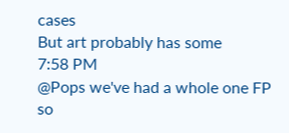cases
But art probably has some
7:58 PM
@Pops we've had a whole one FP so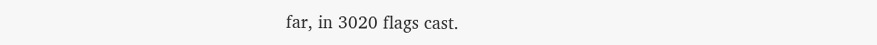far, in 3020 flags cast.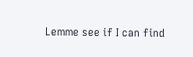Lemme see if I can find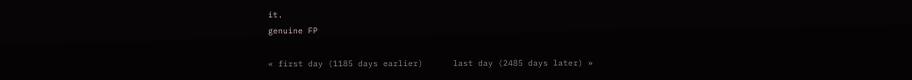it.
genuine FP

« first day (1185 days earlier)      last day (2485 days later) »